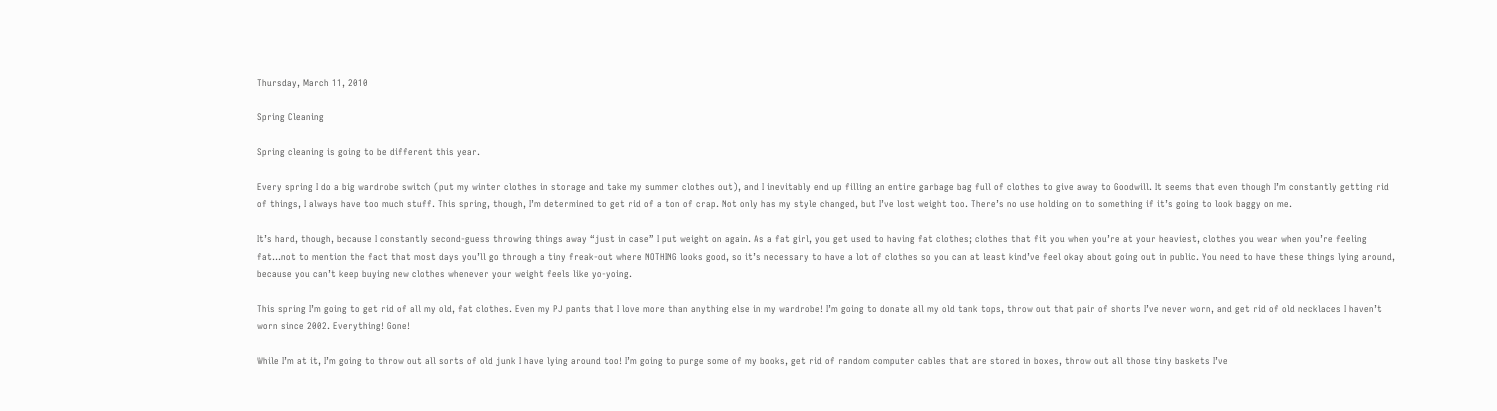Thursday, March 11, 2010

Spring Cleaning

Spring cleaning is going to be different this year.

Every spring I do a big wardrobe switch (put my winter clothes in storage and take my summer clothes out), and I inevitably end up filling an entire garbage bag full of clothes to give away to Goodwill. It seems that even though I’m constantly getting rid of things, I always have too much stuff. This spring, though, I’m determined to get rid of a ton of crap. Not only has my style changed, but I’ve lost weight too. There’s no use holding on to something if it’s going to look baggy on me.

It’s hard, though, because I constantly second-guess throwing things away “just in case” I put weight on again. As a fat girl, you get used to having fat clothes; clothes that fit you when you’re at your heaviest, clothes you wear when you’re feeling fat…not to mention the fact that most days you’ll go through a tiny freak-out where NOTHING looks good, so it’s necessary to have a lot of clothes so you can at least kind’ve feel okay about going out in public. You need to have these things lying around, because you can’t keep buying new clothes whenever your weight feels like yo-yoing.

This spring I’m going to get rid of all my old, fat clothes. Even my PJ pants that I love more than anything else in my wardrobe! I’m going to donate all my old tank tops, throw out that pair of shorts I’ve never worn, and get rid of old necklaces I haven’t worn since 2002. Everything! Gone!

While I’m at it, I’m going to throw out all sorts of old junk I have lying around too! I’m going to purge some of my books, get rid of random computer cables that are stored in boxes, throw out all those tiny baskets I’ve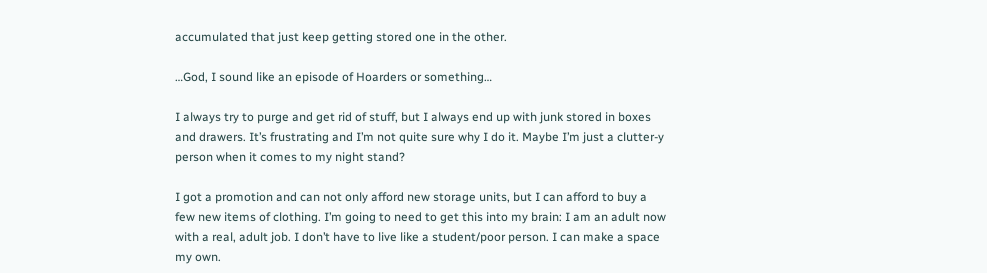accumulated that just keep getting stored one in the other.

…God, I sound like an episode of Hoarders or something…

I always try to purge and get rid of stuff, but I always end up with junk stored in boxes and drawers. It’s frustrating and I’m not quite sure why I do it. Maybe I’m just a clutter-y person when it comes to my night stand?

I got a promotion and can not only afford new storage units, but I can afford to buy a few new items of clothing. I’m going to need to get this into my brain: I am an adult now with a real, adult job. I don’t have to live like a student/poor person. I can make a space my own.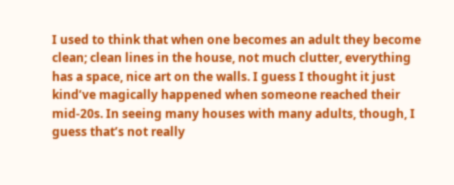I used to think that when one becomes an adult they become clean; clean lines in the house, not much clutter, everything has a space, nice art on the walls. I guess I thought it just kind’ve magically happened when someone reached their mid-20s. In seeing many houses with many adults, though, I guess that’s not really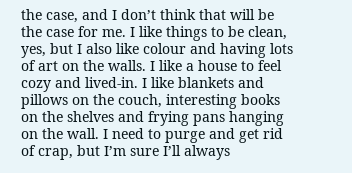the case, and I don’t think that will be the case for me. I like things to be clean, yes, but I also like colour and having lots of art on the walls. I like a house to feel cozy and lived-in. I like blankets and pillows on the couch, interesting books on the shelves and frying pans hanging on the wall. I need to purge and get rid of crap, but I’m sure I’ll always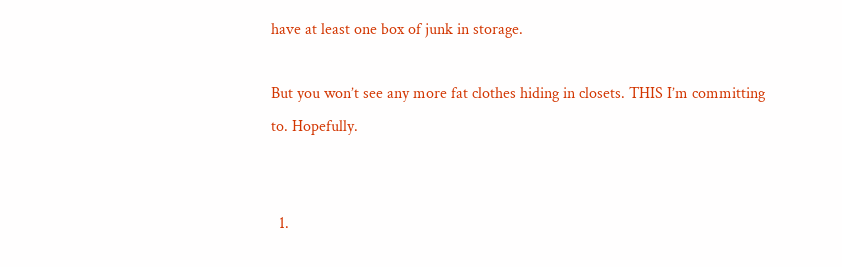have at least one box of junk in storage.

But you won’t see any more fat clothes hiding in closets. THIS I’m committing to. Hopefully.


  1.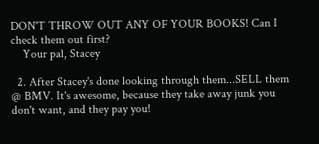DON'T THROW OUT ANY OF YOUR BOOKS! Can I check them out first?
    Your pal, Stacey

  2. After Stacey's done looking through them...SELL them @ BMV. It's awesome, because they take away junk you don't want, and they pay you!